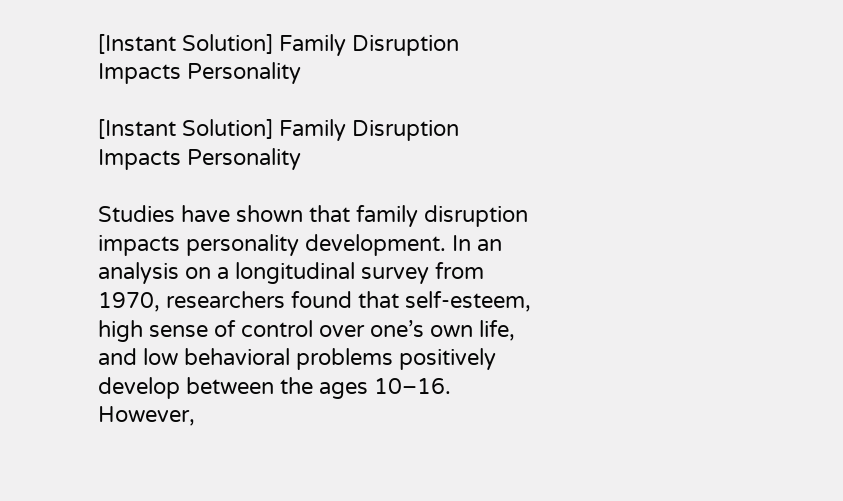[Instant Solution] Family Disruption Impacts Personality

[Instant Solution] Family Disruption Impacts Personality

Studies have shown that family disruption impacts personality development. In an analysis on a longitudinal survey from 1970, researchers found that self-esteem, high sense of control over one’s own life, and low behavioral problems positively develop between the ages 10–16. However,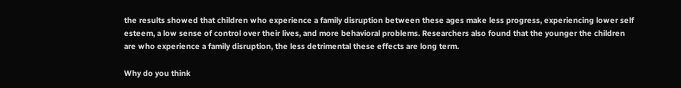the results showed that children who experience a family disruption between these ages make less progress, experiencing lower self esteem, a low sense of control over their lives, and more behavioral problems. Researchers also found that the younger the children are who experience a family disruption, the less detrimental these effects are long term.

Why do you think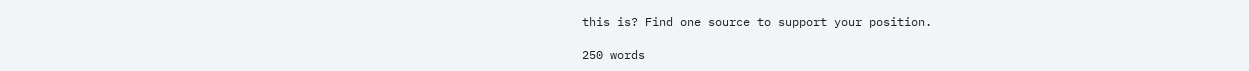this is? Find one source to support your position.

250 words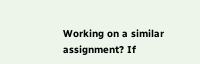Working on a similar assignment? If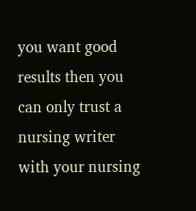you want good results then you can only trust a nursing writer with your nursing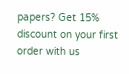papers? Get 15% discount on your first order with us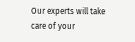Our experts will take care of your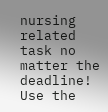nursing related task no matter the deadline!
Use the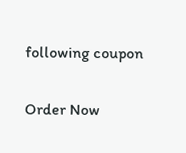following coupon

Order Now